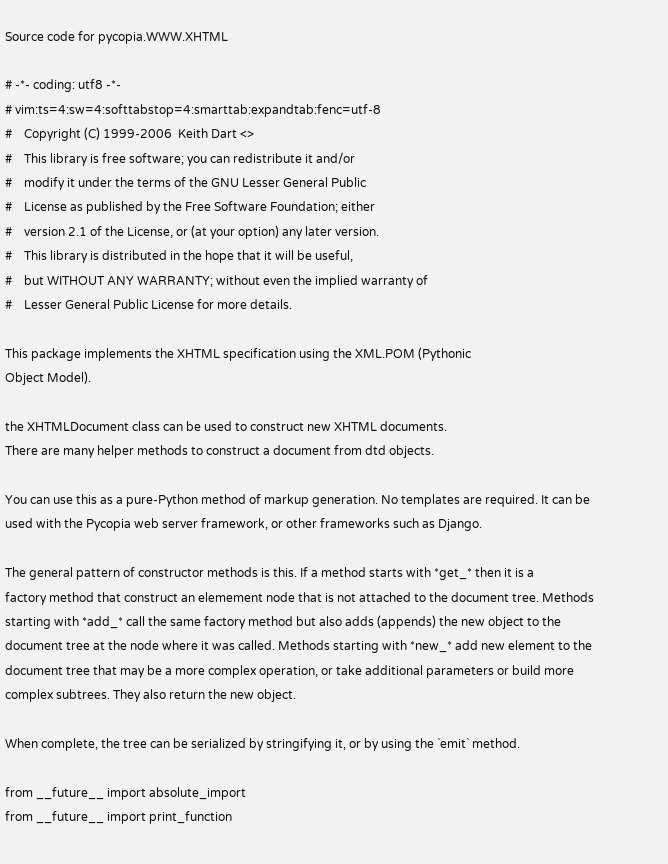Source code for pycopia.WWW.XHTML

# -*- coding: utf8 -*-
# vim:ts=4:sw=4:softtabstop=4:smarttab:expandtab:fenc=utf-8
#    Copyright (C) 1999-2006  Keith Dart <>
#    This library is free software; you can redistribute it and/or
#    modify it under the terms of the GNU Lesser General Public
#    License as published by the Free Software Foundation; either
#    version 2.1 of the License, or (at your option) any later version.
#    This library is distributed in the hope that it will be useful,
#    but WITHOUT ANY WARRANTY; without even the implied warranty of
#    Lesser General Public License for more details.

This package implements the XHTML specification using the XML.POM (Pythonic
Object Model).

the XHTMLDocument class can be used to construct new XHTML documents.
There are many helper methods to construct a document from dtd objects.

You can use this as a pure-Python method of markup generation. No templates are required. It can be
used with the Pycopia web server framework, or other frameworks such as Django.

The general pattern of constructor methods is this. If a method starts with *get_* then it is a
factory method that construct an elemement node that is not attached to the document tree. Methods
starting with *add_* call the same factory method but also adds (appends) the new object to the
document tree at the node where it was called. Methods starting with *new_* add new element to the
document tree that may be a more complex operation, or take additional parameters or build more
complex subtrees. They also return the new object.

When complete, the tree can be serialized by stringifying it, or by using the `emit` method.

from __future__ import absolute_import
from __future__ import print_function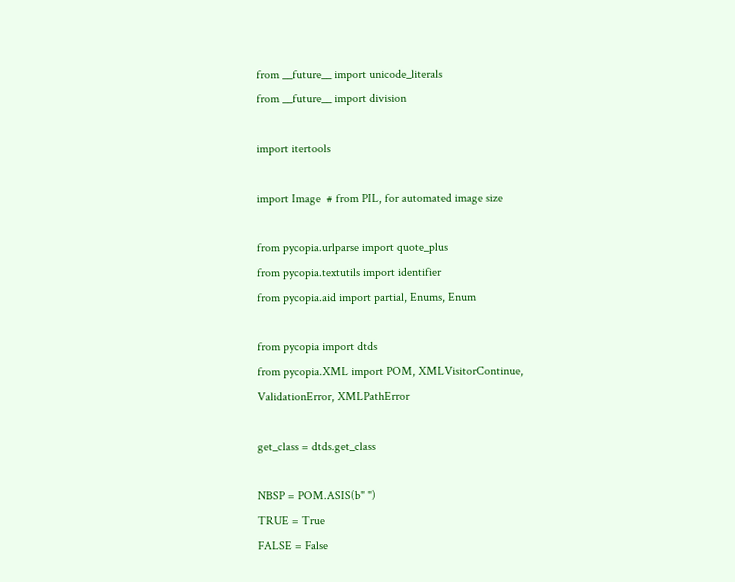from __future__ import unicode_literals
from __future__ import division

import itertools

import Image  # from PIL, for automated image size

from pycopia.urlparse import quote_plus
from pycopia.textutils import identifier
from pycopia.aid import partial, Enums, Enum

from pycopia import dtds
from pycopia.XML import POM, XMLVisitorContinue, ValidationError, XMLPathError

get_class = dtds.get_class

NBSP = POM.ASIS(b" ")
TRUE = True
FALSE = False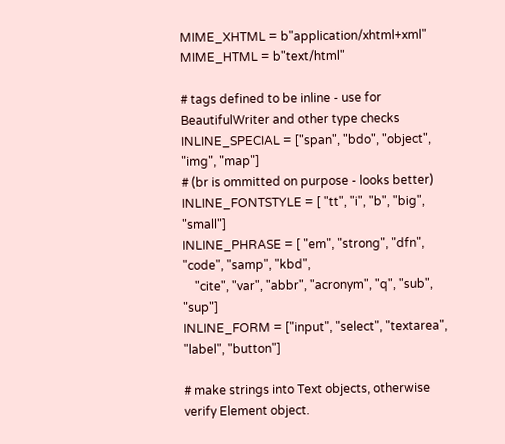MIME_XHTML = b"application/xhtml+xml"
MIME_HTML = b"text/html"

# tags defined to be inline - use for BeautifulWriter and other type checks
INLINE_SPECIAL = ["span", "bdo", "object", "img", "map"]
# (br is ommitted on purpose - looks better)
INLINE_FONTSTYLE = [ "tt", "i", "b", "big", "small"]
INLINE_PHRASE = [ "em", "strong", "dfn", "code", "samp", "kbd",
    "cite", "var", "abbr", "acronym", "q", "sub", "sup"]
INLINE_FORM = ["input", "select", "textarea", "label", "button"]

# make strings into Text objects, otherwise verify Element object.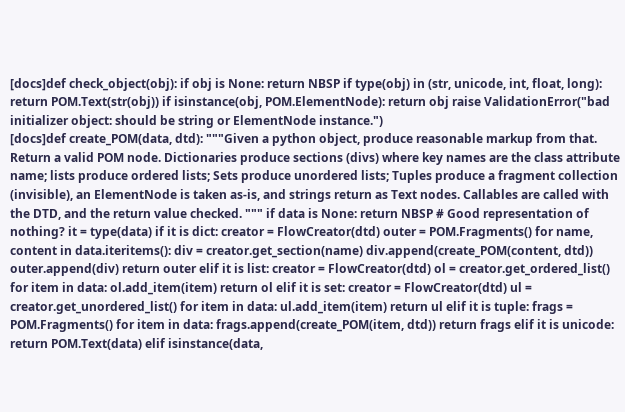[docs]def check_object(obj): if obj is None: return NBSP if type(obj) in (str, unicode, int, float, long): return POM.Text(str(obj)) if isinstance(obj, POM.ElementNode): return obj raise ValidationError("bad initializer object: should be string or ElementNode instance.")
[docs]def create_POM(data, dtd): """Given a python object, produce reasonable markup from that. Return a valid POM node. Dictionaries produce sections (divs) where key names are the class attribute name; lists produce ordered lists; Sets produce unordered lists; Tuples produce a fragment collection (invisible), an ElementNode is taken as-is, and strings return as Text nodes. Callables are called with the DTD, and the return value checked. """ if data is None: return NBSP # Good representation of nothing? it = type(data) if it is dict: creator = FlowCreator(dtd) outer = POM.Fragments() for name, content in data.iteritems(): div = creator.get_section(name) div.append(create_POM(content, dtd)) outer.append(div) return outer elif it is list: creator = FlowCreator(dtd) ol = creator.get_ordered_list() for item in data: ol.add_item(item) return ol elif it is set: creator = FlowCreator(dtd) ul = creator.get_unordered_list() for item in data: ul.add_item(item) return ul elif it is tuple: frags = POM.Fragments() for item in data: frags.append(create_POM(item, dtd)) return frags elif it is unicode: return POM.Text(data) elif isinstance(data,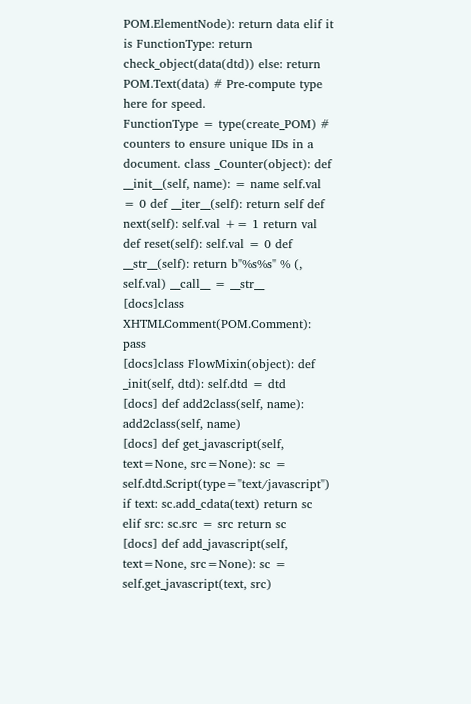POM.ElementNode): return data elif it is FunctionType: return check_object(data(dtd)) else: return POM.Text(data) # Pre-compute type here for speed.
FunctionType = type(create_POM) # counters to ensure unique IDs in a document. class _Counter(object): def __init__(self, name): = name self.val = 0 def __iter__(self): return self def next(self): self.val += 1 return val def reset(self): self.val = 0 def __str__(self): return b"%s%s" % (, self.val) __call__ = __str__
[docs]class XHTMLComment(POM.Comment): pass
[docs]class FlowMixin(object): def _init(self, dtd): self.dtd = dtd
[docs] def add2class(self, name): add2class(self, name)
[docs] def get_javascript(self, text=None, src=None): sc = self.dtd.Script(type="text/javascript") if text: sc.add_cdata(text) return sc elif src: sc.src = src return sc
[docs] def add_javascript(self, text=None, src=None): sc = self.get_javascript(text, src)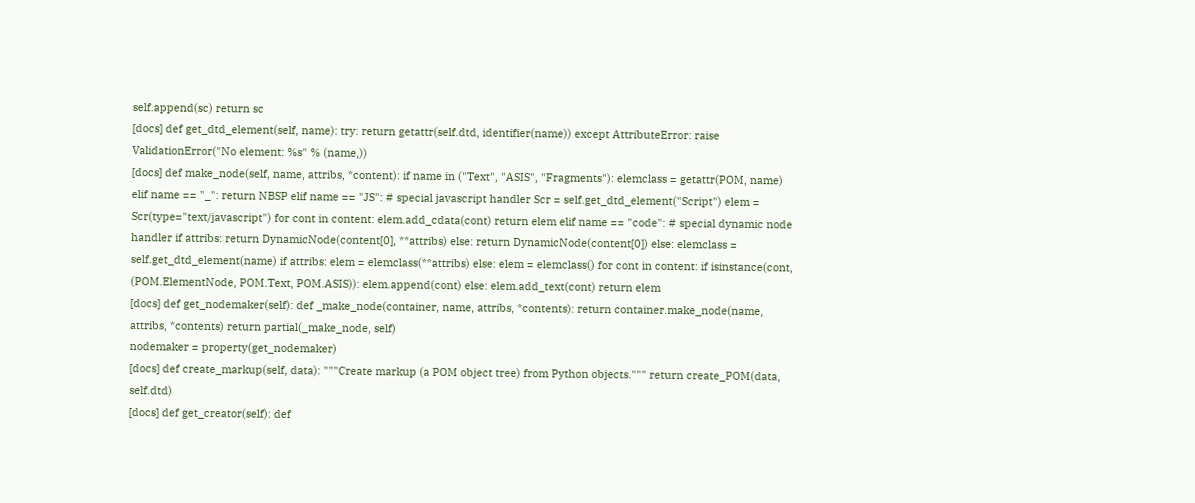self.append(sc) return sc
[docs] def get_dtd_element(self, name): try: return getattr(self.dtd, identifier(name)) except AttributeError: raise ValidationError("No element: %s" % (name,))
[docs] def make_node(self, name, attribs, *content): if name in ("Text", "ASIS", "Fragments"): elemclass = getattr(POM, name) elif name == "_": return NBSP elif name == "JS": # special javascript handler Scr = self.get_dtd_element("Script") elem = Scr(type="text/javascript") for cont in content: elem.add_cdata(cont) return elem elif name == "code": # special dynamic node handler if attribs: return DynamicNode(content[0], **attribs) else: return DynamicNode(content[0]) else: elemclass = self.get_dtd_element(name) if attribs: elem = elemclass(**attribs) else: elem = elemclass() for cont in content: if isinstance(cont, (POM.ElementNode, POM.Text, POM.ASIS)): elem.append(cont) else: elem.add_text(cont) return elem
[docs] def get_nodemaker(self): def _make_node(container, name, attribs, *contents): return container.make_node(name, attribs, *contents) return partial(_make_node, self)
nodemaker = property(get_nodemaker)
[docs] def create_markup(self, data): """Create markup (a POM object tree) from Python objects.""" return create_POM(data, self.dtd)
[docs] def get_creator(self): def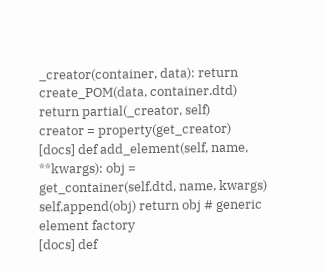_creator(container, data): return create_POM(data, container.dtd) return partial(_creator, self)
creator = property(get_creator)
[docs] def add_element(self, name, **kwargs): obj = get_container(self.dtd, name, kwargs) self.append(obj) return obj # generic element factory
[docs] def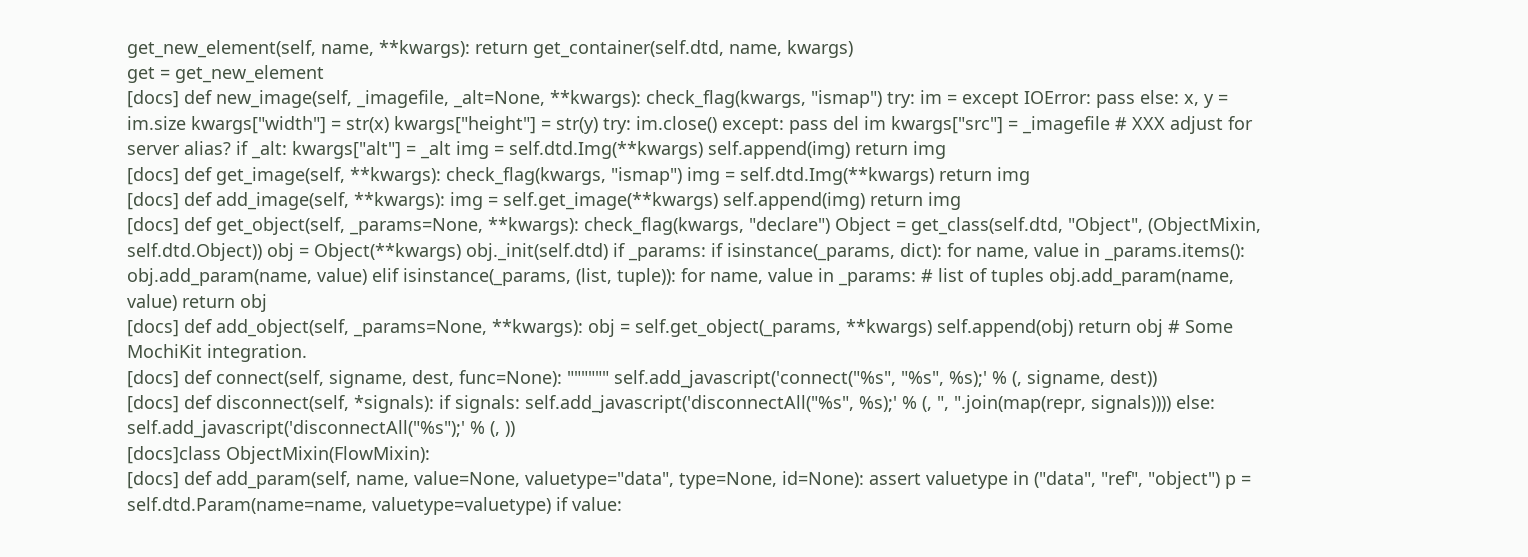get_new_element(self, name, **kwargs): return get_container(self.dtd, name, kwargs)
get = get_new_element
[docs] def new_image(self, _imagefile, _alt=None, **kwargs): check_flag(kwargs, "ismap") try: im = except IOError: pass else: x, y = im.size kwargs["width"] = str(x) kwargs["height"] = str(y) try: im.close() except: pass del im kwargs["src"] = _imagefile # XXX adjust for server alias? if _alt: kwargs["alt"] = _alt img = self.dtd.Img(**kwargs) self.append(img) return img
[docs] def get_image(self, **kwargs): check_flag(kwargs, "ismap") img = self.dtd.Img(**kwargs) return img
[docs] def add_image(self, **kwargs): img = self.get_image(**kwargs) self.append(img) return img
[docs] def get_object(self, _params=None, **kwargs): check_flag(kwargs, "declare") Object = get_class(self.dtd, "Object", (ObjectMixin, self.dtd.Object)) obj = Object(**kwargs) obj._init(self.dtd) if _params: if isinstance(_params, dict): for name, value in _params.items(): obj.add_param(name, value) elif isinstance(_params, (list, tuple)): for name, value in _params: # list of tuples obj.add_param(name, value) return obj
[docs] def add_object(self, _params=None, **kwargs): obj = self.get_object(_params, **kwargs) self.append(obj) return obj # Some MochiKit integration.
[docs] def connect(self, signame, dest, func=None): """""" self.add_javascript('connect("%s", "%s", %s);' % (, signame, dest))
[docs] def disconnect(self, *signals): if signals: self.add_javascript('disconnectAll("%s", %s);' % (, ", ".join(map(repr, signals)))) else: self.add_javascript('disconnectAll("%s");' % (, ))
[docs]class ObjectMixin(FlowMixin):
[docs] def add_param(self, name, value=None, valuetype="data", type=None, id=None): assert valuetype in ("data", "ref", "object") p = self.dtd.Param(name=name, valuetype=valuetype) if value: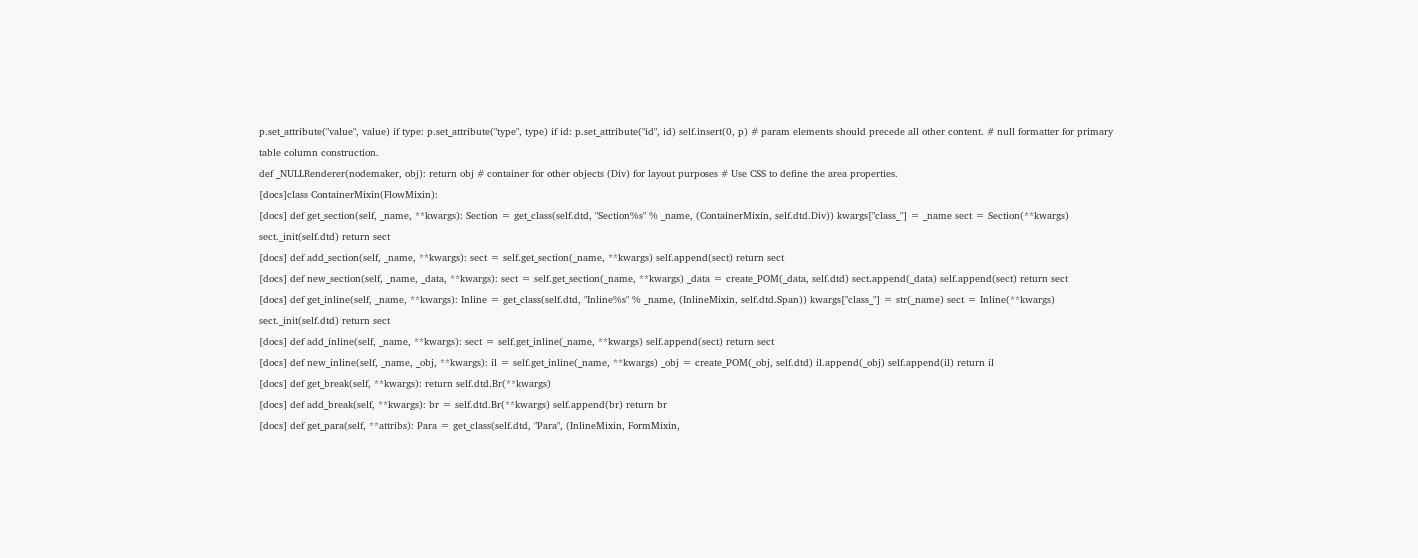p.set_attribute("value", value) if type: p.set_attribute("type", type) if id: p.set_attribute("id", id) self.insert(0, p) # param elements should precede all other content. # null formatter for primary table column construction.
def _NULLRenderer(nodemaker, obj): return obj # container for other objects (Div) for layout purposes # Use CSS to define the area properties.
[docs]class ContainerMixin(FlowMixin):
[docs] def get_section(self, _name, **kwargs): Section = get_class(self.dtd, "Section%s" % _name, (ContainerMixin, self.dtd.Div)) kwargs["class_"] = _name sect = Section(**kwargs) sect._init(self.dtd) return sect
[docs] def add_section(self, _name, **kwargs): sect = self.get_section(_name, **kwargs) self.append(sect) return sect
[docs] def new_section(self, _name, _data, **kwargs): sect = self.get_section(_name, **kwargs) _data = create_POM(_data, self.dtd) sect.append(_data) self.append(sect) return sect
[docs] def get_inline(self, _name, **kwargs): Inline = get_class(self.dtd, "Inline%s" % _name, (InlineMixin, self.dtd.Span)) kwargs["class_"] = str(_name) sect = Inline(**kwargs) sect._init(self.dtd) return sect
[docs] def add_inline(self, _name, **kwargs): sect = self.get_inline(_name, **kwargs) self.append(sect) return sect
[docs] def new_inline(self, _name, _obj, **kwargs): il = self.get_inline(_name, **kwargs) _obj = create_POM(_obj, self.dtd) il.append(_obj) self.append(il) return il
[docs] def get_break(self, **kwargs): return self.dtd.Br(**kwargs)
[docs] def add_break(self, **kwargs): br = self.dtd.Br(**kwargs) self.append(br) return br
[docs] def get_para(self, **attribs): Para = get_class(self.dtd, "Para", (InlineMixin, FormMixin,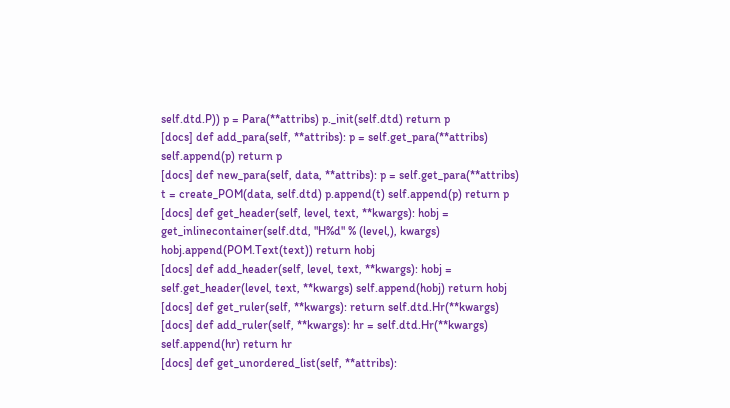self.dtd.P)) p = Para(**attribs) p._init(self.dtd) return p
[docs] def add_para(self, **attribs): p = self.get_para(**attribs) self.append(p) return p
[docs] def new_para(self, data, **attribs): p = self.get_para(**attribs) t = create_POM(data, self.dtd) p.append(t) self.append(p) return p
[docs] def get_header(self, level, text, **kwargs): hobj = get_inlinecontainer(self.dtd, "H%d" % (level,), kwargs) hobj.append(POM.Text(text)) return hobj
[docs] def add_header(self, level, text, **kwargs): hobj = self.get_header(level, text, **kwargs) self.append(hobj) return hobj
[docs] def get_ruler(self, **kwargs): return self.dtd.Hr(**kwargs)
[docs] def add_ruler(self, **kwargs): hr = self.dtd.Hr(**kwargs) self.append(hr) return hr
[docs] def get_unordered_list(self, **attribs):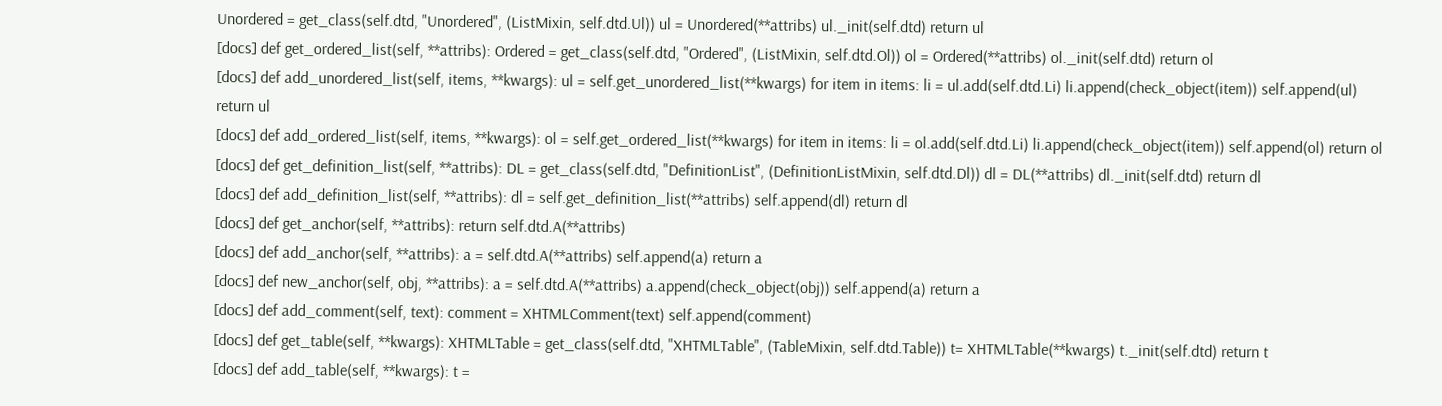Unordered = get_class(self.dtd, "Unordered", (ListMixin, self.dtd.Ul)) ul = Unordered(**attribs) ul._init(self.dtd) return ul
[docs] def get_ordered_list(self, **attribs): Ordered = get_class(self.dtd, "Ordered", (ListMixin, self.dtd.Ol)) ol = Ordered(**attribs) ol._init(self.dtd) return ol
[docs] def add_unordered_list(self, items, **kwargs): ul = self.get_unordered_list(**kwargs) for item in items: li = ul.add(self.dtd.Li) li.append(check_object(item)) self.append(ul) return ul
[docs] def add_ordered_list(self, items, **kwargs): ol = self.get_ordered_list(**kwargs) for item in items: li = ol.add(self.dtd.Li) li.append(check_object(item)) self.append(ol) return ol
[docs] def get_definition_list(self, **attribs): DL = get_class(self.dtd, "DefinitionList", (DefinitionListMixin, self.dtd.Dl)) dl = DL(**attribs) dl._init(self.dtd) return dl
[docs] def add_definition_list(self, **attribs): dl = self.get_definition_list(**attribs) self.append(dl) return dl
[docs] def get_anchor(self, **attribs): return self.dtd.A(**attribs)
[docs] def add_anchor(self, **attribs): a = self.dtd.A(**attribs) self.append(a) return a
[docs] def new_anchor(self, obj, **attribs): a = self.dtd.A(**attribs) a.append(check_object(obj)) self.append(a) return a
[docs] def add_comment(self, text): comment = XHTMLComment(text) self.append(comment)
[docs] def get_table(self, **kwargs): XHTMLTable = get_class(self.dtd, "XHTMLTable", (TableMixin, self.dtd.Table)) t= XHTMLTable(**kwargs) t._init(self.dtd) return t
[docs] def add_table(self, **kwargs): t =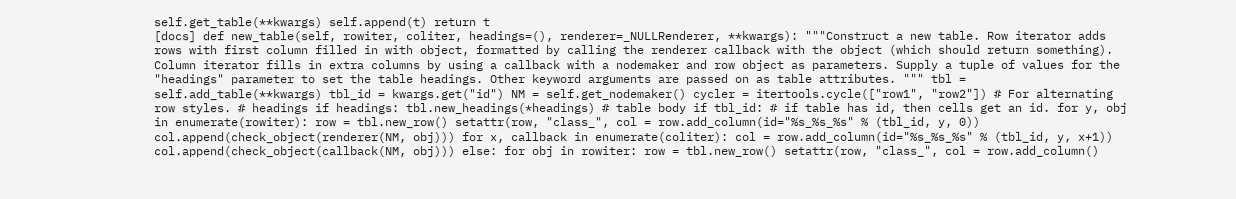self.get_table(**kwargs) self.append(t) return t
[docs] def new_table(self, rowiter, coliter, headings=(), renderer=_NULLRenderer, **kwargs): """Construct a new table. Row iterator adds rows with first column filled in with object, formatted by calling the renderer callback with the object (which should return something). Column iterator fills in extra columns by using a callback with a nodemaker and row object as parameters. Supply a tuple of values for the "headings" parameter to set the table headings. Other keyword arguments are passed on as table attributes. """ tbl = self.add_table(**kwargs) tbl_id = kwargs.get("id") NM = self.get_nodemaker() cycler = itertools.cycle(["row1", "row2"]) # For alternating row styles. # headings if headings: tbl.new_headings(*headings) # table body if tbl_id: # if table has id, then cells get an id. for y, obj in enumerate(rowiter): row = tbl.new_row() setattr(row, "class_", col = row.add_column(id="%s_%s_%s" % (tbl_id, y, 0)) col.append(check_object(renderer(NM, obj))) for x, callback in enumerate(coliter): col = row.add_column(id="%s_%s_%s" % (tbl_id, y, x+1)) col.append(check_object(callback(NM, obj))) else: for obj in rowiter: row = tbl.new_row() setattr(row, "class_", col = row.add_column()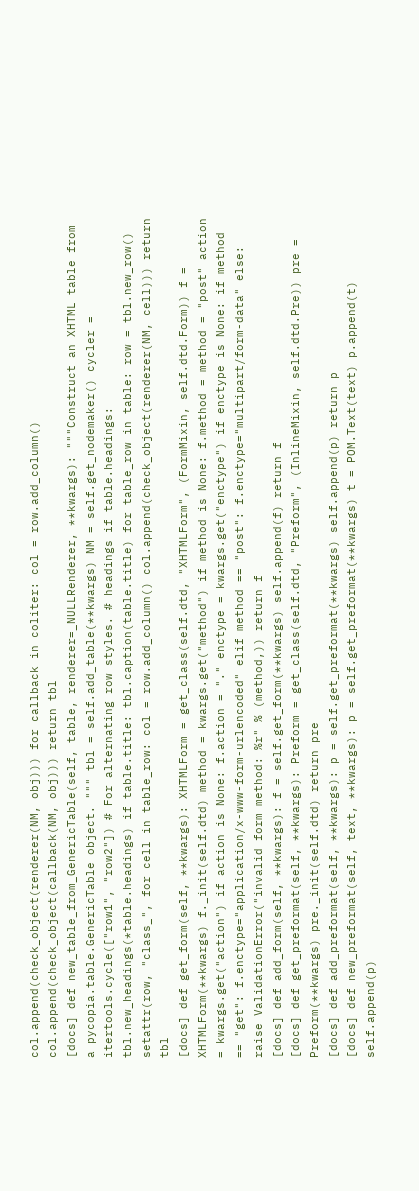col.append(check_object(renderer(NM, obj))) for callback in coliter: col = row.add_column() col.append(check_object(callback(NM, obj))) return tbl
[docs] def new_table_from_GenericTable(self, table, renderer=_NULLRenderer, **kwargs): """Construct an XHTML table from a pycopia.table.GenericTable object. """ tbl = self.add_table(**kwargs) NM = self.get_nodemaker() cycler = itertools.cycle(["row1", "row2"]) # For alternating row styles. # headings if table.headings: tbl.new_headings(*table.headings) if table.title: tbl.caption(table.title) for table_row in table: row = tbl.new_row() setattr(row, "class_", for cell in table_row: col = row.add_column() col.append(check_object(renderer(NM, cell))) return tbl
[docs] def get_form(self, **kwargs): XHTMLForm = get_class(self.dtd, "XHTMLForm", (FormMixin, self.dtd.Form)) f = XHTMLForm(**kwargs) f._init(self.dtd) method = kwargs.get("method") if method is None: f.method = method = "post" action = kwargs.get("action") if action is None: f.action = "." enctype = kwargs.get("enctype") if enctype is None: if method == "get": f.enctype="application/x-www-form-urlencoded" elif method == "post": f.enctype="multipart/form-data" else: raise ValidationError("invalid form method: %r" % (method,)) return f
[docs] def add_form(self, **kwargs): f = self.get_form(**kwargs) self.append(f) return f
[docs] def get_preformat(self, **kwargs): Preform = get_class(self.dtd, "Preform", (InlineMixin, self.dtd.Pre)) pre = Preform(**kwargs) pre._init(self.dtd) return pre
[docs] def add_preformat(self, **kwargs): p = self.get_preformat(**kwargs) self.append(p) return p
[docs] def new_preformat(self, text, **kwargs): p = self.get_preformat(**kwargs) t = POM.Text(text) p.append(t) self.append(p)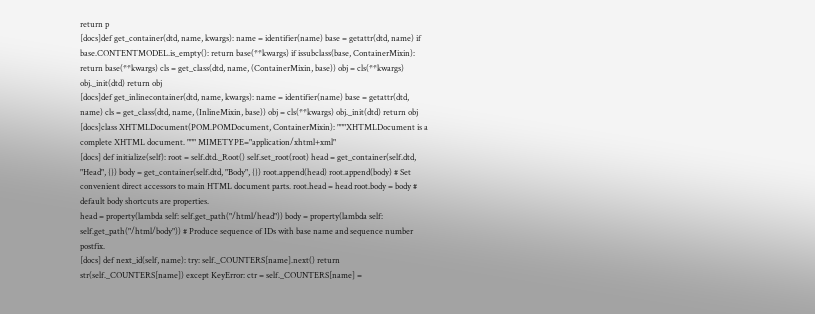return p
[docs]def get_container(dtd, name, kwargs): name = identifier(name) base = getattr(dtd, name) if base.CONTENTMODEL.is_empty(): return base(**kwargs) if issubclass(base, ContainerMixin): return base(**kwargs) cls = get_class(dtd, name, (ContainerMixin, base)) obj = cls(**kwargs) obj._init(dtd) return obj
[docs]def get_inlinecontainer(dtd, name, kwargs): name = identifier(name) base = getattr(dtd, name) cls = get_class(dtd, name, (InlineMixin, base)) obj = cls(**kwargs) obj._init(dtd) return obj
[docs]class XHTMLDocument(POM.POMDocument, ContainerMixin): """XHTMLDocument is a complete XHTML document. """ MIMETYPE="application/xhtml+xml"
[docs] def initialize(self): root = self.dtd._Root() self.set_root(root) head = get_container(self.dtd, "Head", {}) body = get_container(self.dtd, "Body", {}) root.append(head) root.append(body) # Set convenient direct accessors to main HTML document parts. root.head = head root.body = body # default body shortcuts are properties.
head = property(lambda self: self.get_path("/html/head")) body = property(lambda self: self.get_path("/html/body")) # Produce sequence of IDs with base name and sequence number postfix.
[docs] def next_id(self, name): try: self._COUNTERS[name].next() return str(self._COUNTERS[name]) except KeyError: ctr = self._COUNTERS[name] =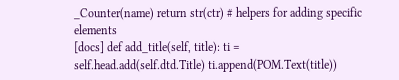_Counter(name) return str(ctr) # helpers for adding specific elements
[docs] def add_title(self, title): ti = self.head.add(self.dtd.Title) ti.append(POM.Text(title))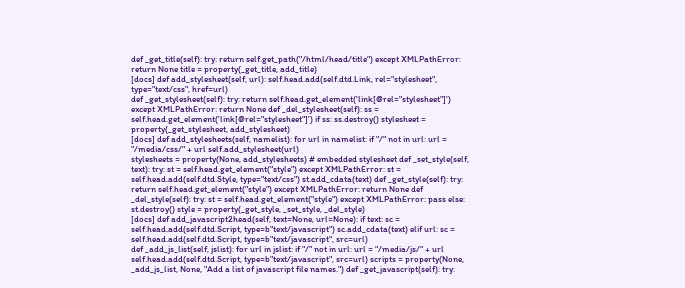def _get_title(self): try: return self.get_path("/html/head/title") except XMLPathError: return None title = property(_get_title, add_title)
[docs] def add_stylesheet(self, url): self.head.add(self.dtd.Link, rel="stylesheet", type="text/css", href=url)
def _get_stylesheet(self): try: return self.head.get_element('link[@rel="stylesheet"]') except XMLPathError: return None def _del_stylesheet(self): ss = self.head.get_element('link[@rel="stylesheet"]') if ss: ss.destroy() stylesheet = property(_get_stylesheet, add_stylesheet)
[docs] def add_stylesheets(self, namelist): for url in namelist: if "/" not in url: url = "/media/css/" + url self.add_stylesheet(url)
stylesheets = property(None, add_stylesheets) # embedded stylesheet def _set_style(self, text): try: st = self.head.get_element("style") except XMLPathError: st = self.head.add(self.dtd.Style, type="text/css") st.add_cdata(text) def _get_style(self): try: return self.head.get_element("style") except XMLPathError: return None def _del_style(self): try: st = self.head.get_element("style") except XMLPathError: pass else: st.destroy() style = property(_get_style, _set_style, _del_style)
[docs] def add_javascript2head(self, text=None, url=None): if text: sc = self.head.add(self.dtd.Script, type=b"text/javascript") sc.add_cdata(text) elif url: sc = self.head.add(self.dtd.Script, type=b"text/javascript", src=url)
def _add_js_list(self, jslist): for url in jslist: if "/" not in url: url = "/media/js/" + url self.head.add(self.dtd.Script, type=b"text/javascript", src=url) scripts = property(None, _add_js_list, None, "Add a list of javascript file names.") def _get_javascript(self): try: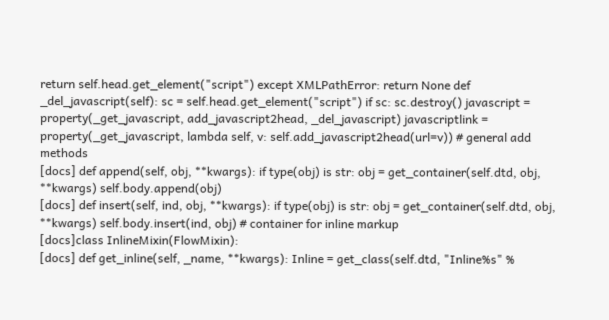return self.head.get_element("script") except XMLPathError: return None def _del_javascript(self): sc = self.head.get_element("script") if sc: sc.destroy() javascript = property(_get_javascript, add_javascript2head, _del_javascript) javascriptlink = property(_get_javascript, lambda self, v: self.add_javascript2head(url=v)) # general add methods
[docs] def append(self, obj, **kwargs): if type(obj) is str: obj = get_container(self.dtd, obj, **kwargs) self.body.append(obj)
[docs] def insert(self, ind, obj, **kwargs): if type(obj) is str: obj = get_container(self.dtd, obj, **kwargs) self.body.insert(ind, obj) # container for inline markup
[docs]class InlineMixin(FlowMixin):
[docs] def get_inline(self, _name, **kwargs): Inline = get_class(self.dtd, "Inline%s" %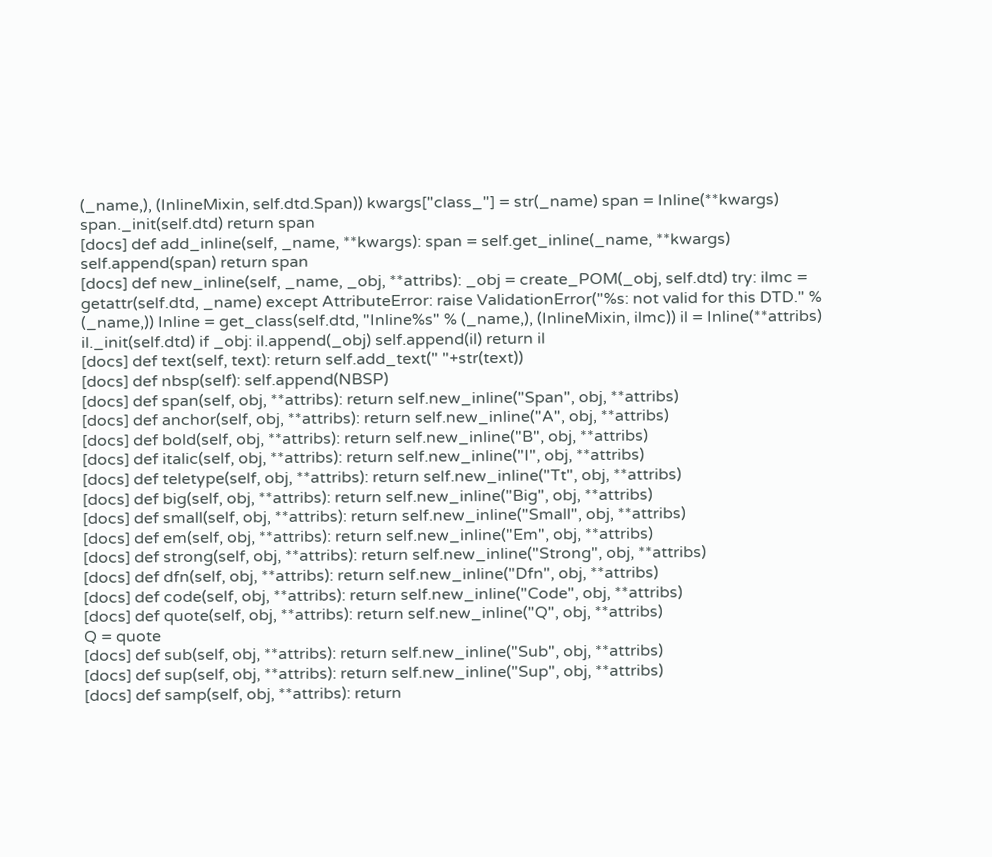(_name,), (InlineMixin, self.dtd.Span)) kwargs["class_"] = str(_name) span = Inline(**kwargs) span._init(self.dtd) return span
[docs] def add_inline(self, _name, **kwargs): span = self.get_inline(_name, **kwargs) self.append(span) return span
[docs] def new_inline(self, _name, _obj, **attribs): _obj = create_POM(_obj, self.dtd) try: ilmc = getattr(self.dtd, _name) except AttributeError: raise ValidationError("%s: not valid for this DTD." % (_name,)) Inline = get_class(self.dtd, "Inline%s" % (_name,), (InlineMixin, ilmc)) il = Inline(**attribs) il._init(self.dtd) if _obj: il.append(_obj) self.append(il) return il
[docs] def text(self, text): return self.add_text(" "+str(text))
[docs] def nbsp(self): self.append(NBSP)
[docs] def span(self, obj, **attribs): return self.new_inline("Span", obj, **attribs)
[docs] def anchor(self, obj, **attribs): return self.new_inline("A", obj, **attribs)
[docs] def bold(self, obj, **attribs): return self.new_inline("B", obj, **attribs)
[docs] def italic(self, obj, **attribs): return self.new_inline("I", obj, **attribs)
[docs] def teletype(self, obj, **attribs): return self.new_inline("Tt", obj, **attribs)
[docs] def big(self, obj, **attribs): return self.new_inline("Big", obj, **attribs)
[docs] def small(self, obj, **attribs): return self.new_inline("Small", obj, **attribs)
[docs] def em(self, obj, **attribs): return self.new_inline("Em", obj, **attribs)
[docs] def strong(self, obj, **attribs): return self.new_inline("Strong", obj, **attribs)
[docs] def dfn(self, obj, **attribs): return self.new_inline("Dfn", obj, **attribs)
[docs] def code(self, obj, **attribs): return self.new_inline("Code", obj, **attribs)
[docs] def quote(self, obj, **attribs): return self.new_inline("Q", obj, **attribs)
Q = quote
[docs] def sub(self, obj, **attribs): return self.new_inline("Sub", obj, **attribs)
[docs] def sup(self, obj, **attribs): return self.new_inline("Sup", obj, **attribs)
[docs] def samp(self, obj, **attribs): return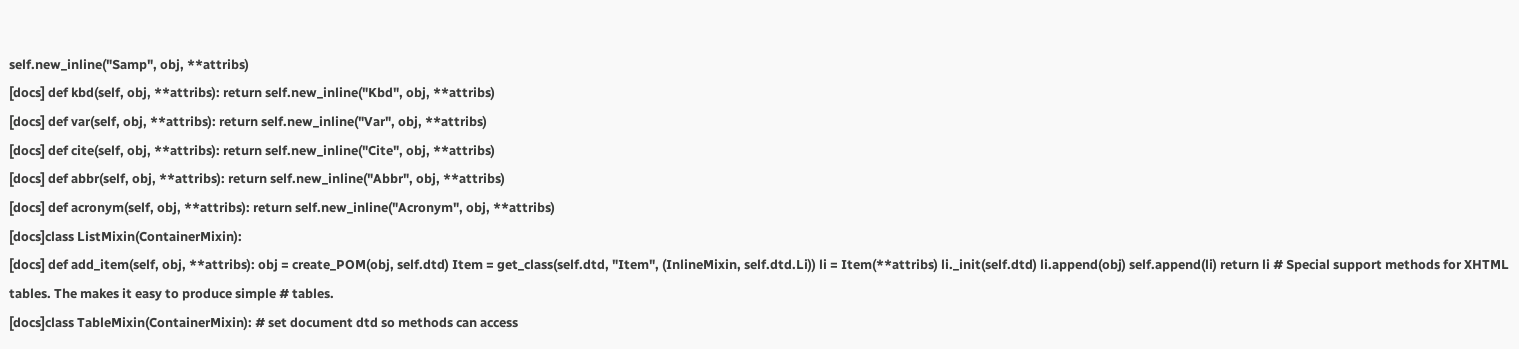self.new_inline("Samp", obj, **attribs)
[docs] def kbd(self, obj, **attribs): return self.new_inline("Kbd", obj, **attribs)
[docs] def var(self, obj, **attribs): return self.new_inline("Var", obj, **attribs)
[docs] def cite(self, obj, **attribs): return self.new_inline("Cite", obj, **attribs)
[docs] def abbr(self, obj, **attribs): return self.new_inline("Abbr", obj, **attribs)
[docs] def acronym(self, obj, **attribs): return self.new_inline("Acronym", obj, **attribs)
[docs]class ListMixin(ContainerMixin):
[docs] def add_item(self, obj, **attribs): obj = create_POM(obj, self.dtd) Item = get_class(self.dtd, "Item", (InlineMixin, self.dtd.Li)) li = Item(**attribs) li._init(self.dtd) li.append(obj) self.append(li) return li # Special support methods for XHTML tables. The makes it easy to produce simple # tables.
[docs]class TableMixin(ContainerMixin): # set document dtd so methods can access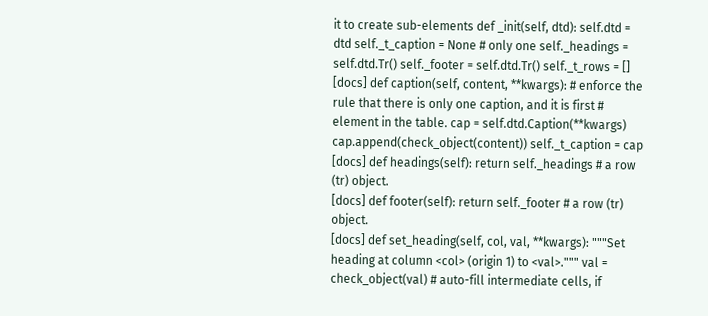it to create sub-elements def _init(self, dtd): self.dtd = dtd self._t_caption = None # only one self._headings = self.dtd.Tr() self._footer = self.dtd.Tr() self._t_rows = []
[docs] def caption(self, content, **kwargs): # enforce the rule that there is only one caption, and it is first # element in the table. cap = self.dtd.Caption(**kwargs) cap.append(check_object(content)) self._t_caption = cap
[docs] def headings(self): return self._headings # a row (tr) object.
[docs] def footer(self): return self._footer # a row (tr) object.
[docs] def set_heading(self, col, val, **kwargs): """Set heading at column <col> (origin 1) to <val>.""" val = check_object(val) # auto-fill intermediate cells, if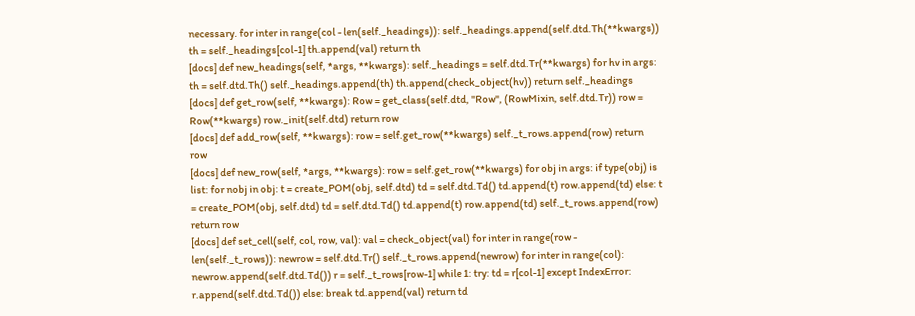necessary. for inter in range(col - len(self._headings)): self._headings.append(self.dtd.Th(**kwargs)) th = self._headings[col-1] th.append(val) return th
[docs] def new_headings(self, *args, **kwargs): self._headings = self.dtd.Tr(**kwargs) for hv in args: th = self.dtd.Th() self._headings.append(th) th.append(check_object(hv)) return self._headings
[docs] def get_row(self, **kwargs): Row = get_class(self.dtd, "Row", (RowMixin, self.dtd.Tr)) row = Row(**kwargs) row._init(self.dtd) return row
[docs] def add_row(self, **kwargs): row = self.get_row(**kwargs) self._t_rows.append(row) return row
[docs] def new_row(self, *args, **kwargs): row = self.get_row(**kwargs) for obj in args: if type(obj) is list: for nobj in obj: t = create_POM(obj, self.dtd) td = self.dtd.Td() td.append(t) row.append(td) else: t = create_POM(obj, self.dtd) td = self.dtd.Td() td.append(t) row.append(td) self._t_rows.append(row) return row
[docs] def set_cell(self, col, row, val): val = check_object(val) for inter in range(row - len(self._t_rows)): newrow = self.dtd.Tr() self._t_rows.append(newrow) for inter in range(col): newrow.append(self.dtd.Td()) r = self._t_rows[row-1] while 1: try: td = r[col-1] except IndexError: r.append(self.dtd.Td()) else: break td.append(val) return td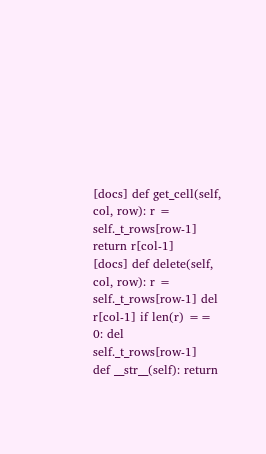[docs] def get_cell(self, col, row): r = self._t_rows[row-1] return r[col-1]
[docs] def delete(self, col, row): r = self._t_rows[row-1] del r[col-1] if len(r) == 0: del self._t_rows[row-1]
def __str__(self): return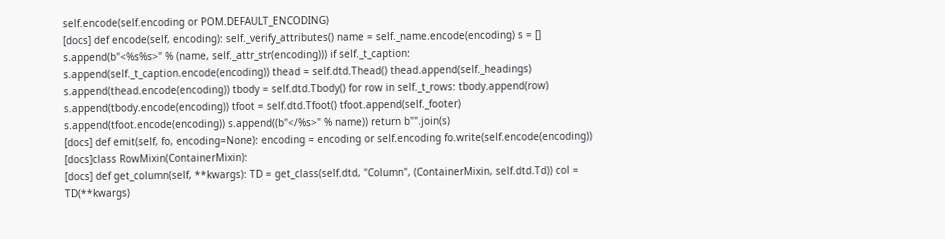self.encode(self.encoding or POM.DEFAULT_ENCODING)
[docs] def encode(self, encoding): self._verify_attributes() name = self._name.encode(encoding) s = [] s.append(b"<%s%s>" % (name, self._attr_str(encoding))) if self._t_caption: s.append(self._t_caption.encode(encoding)) thead = self.dtd.Thead() thead.append(self._headings) s.append(thead.encode(encoding)) tbody = self.dtd.Tbody() for row in self._t_rows: tbody.append(row) s.append(tbody.encode(encoding)) tfoot = self.dtd.Tfoot() tfoot.append(self._footer) s.append(tfoot.encode(encoding)) s.append((b"</%s>" % name)) return b"".join(s)
[docs] def emit(self, fo, encoding=None): encoding = encoding or self.encoding fo.write(self.encode(encoding))
[docs]class RowMixin(ContainerMixin):
[docs] def get_column(self, **kwargs): TD = get_class(self.dtd, "Column", (ContainerMixin, self.dtd.Td)) col = TD(**kwargs)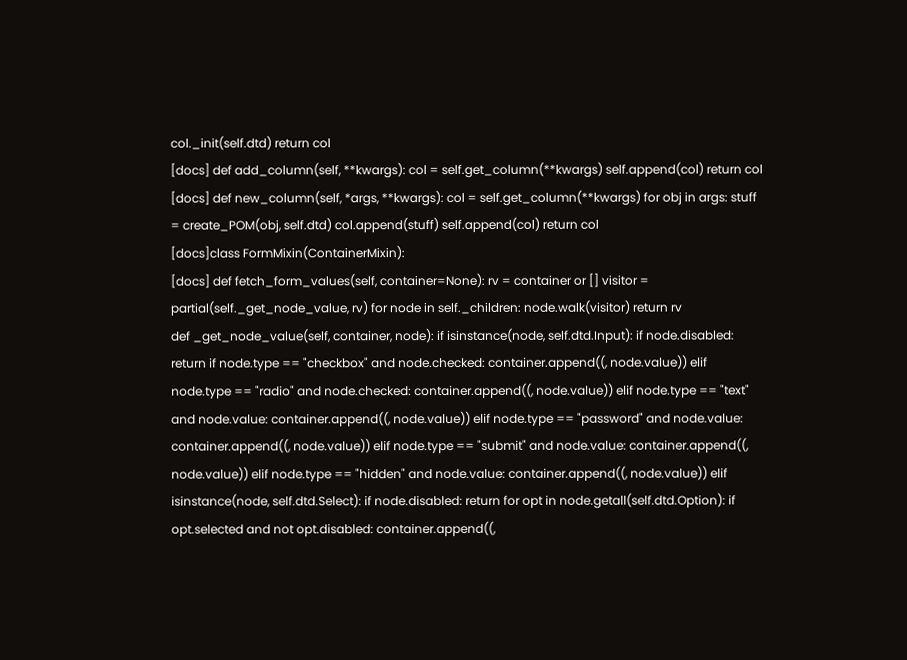col._init(self.dtd) return col
[docs] def add_column(self, **kwargs): col = self.get_column(**kwargs) self.append(col) return col
[docs] def new_column(self, *args, **kwargs): col = self.get_column(**kwargs) for obj in args: stuff = create_POM(obj, self.dtd) col.append(stuff) self.append(col) return col
[docs]class FormMixin(ContainerMixin):
[docs] def fetch_form_values(self, container=None): rv = container or [] visitor = partial(self._get_node_value, rv) for node in self._children: node.walk(visitor) return rv
def _get_node_value(self, container, node): if isinstance(node, self.dtd.Input): if node.disabled: return if node.type == "checkbox" and node.checked: container.append((, node.value)) elif node.type == "radio" and node.checked: container.append((, node.value)) elif node.type == "text" and node.value: container.append((, node.value)) elif node.type == "password" and node.value: container.append((, node.value)) elif node.type == "submit" and node.value: container.append((, node.value)) elif node.type == "hidden" and node.value: container.append((, node.value)) elif isinstance(node, self.dtd.Select): if node.disabled: return for opt in node.getall(self.dtd.Option): if opt.selected and not opt.disabled: container.append((,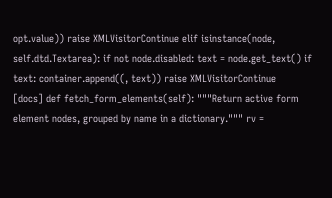opt.value)) raise XMLVisitorContinue elif isinstance(node, self.dtd.Textarea): if not node.disabled: text = node.get_text() if text: container.append((, text)) raise XMLVisitorContinue
[docs] def fetch_form_elements(self): """Return active form element nodes, grouped by name in a dictionary.""" rv =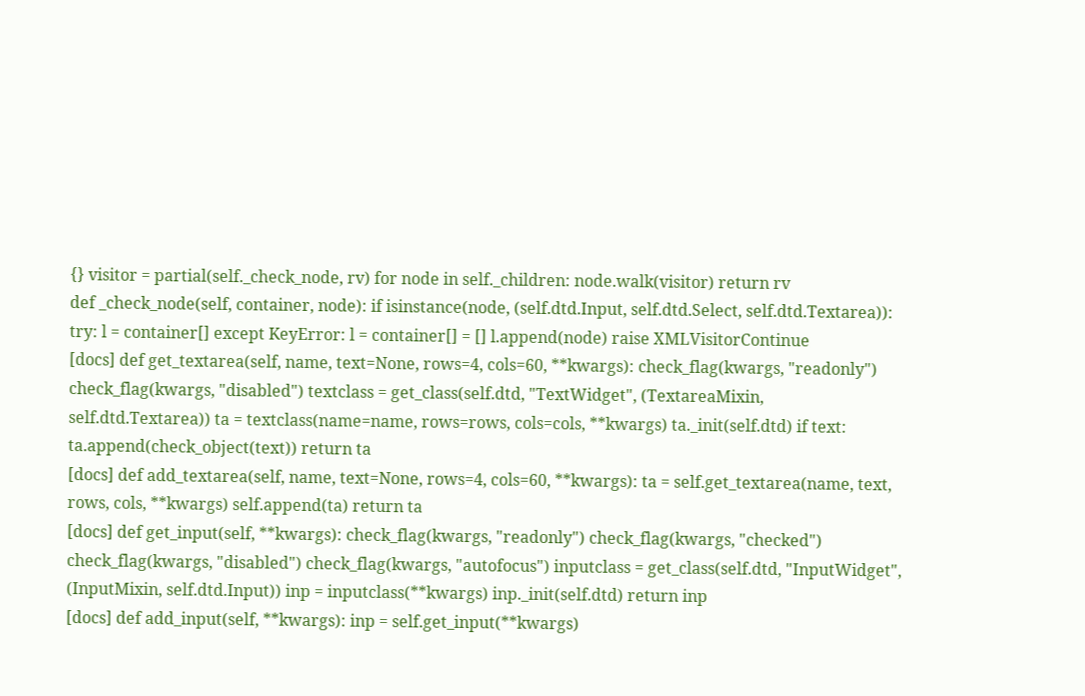{} visitor = partial(self._check_node, rv) for node in self._children: node.walk(visitor) return rv
def _check_node(self, container, node): if isinstance(node, (self.dtd.Input, self.dtd.Select, self.dtd.Textarea)): try: l = container[] except KeyError: l = container[] = [] l.append(node) raise XMLVisitorContinue
[docs] def get_textarea(self, name, text=None, rows=4, cols=60, **kwargs): check_flag(kwargs, "readonly") check_flag(kwargs, "disabled") textclass = get_class(self.dtd, "TextWidget", (TextareaMixin, self.dtd.Textarea)) ta = textclass(name=name, rows=rows, cols=cols, **kwargs) ta._init(self.dtd) if text: ta.append(check_object(text)) return ta
[docs] def add_textarea(self, name, text=None, rows=4, cols=60, **kwargs): ta = self.get_textarea(name, text, rows, cols, **kwargs) self.append(ta) return ta
[docs] def get_input(self, **kwargs): check_flag(kwargs, "readonly") check_flag(kwargs, "checked") check_flag(kwargs, "disabled") check_flag(kwargs, "autofocus") inputclass = get_class(self.dtd, "InputWidget", (InputMixin, self.dtd.Input)) inp = inputclass(**kwargs) inp._init(self.dtd) return inp
[docs] def add_input(self, **kwargs): inp = self.get_input(**kwargs)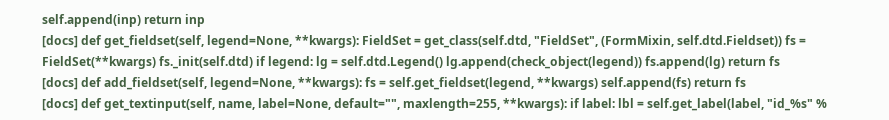self.append(inp) return inp
[docs] def get_fieldset(self, legend=None, **kwargs): FieldSet = get_class(self.dtd, "FieldSet", (FormMixin, self.dtd.Fieldset)) fs = FieldSet(**kwargs) fs._init(self.dtd) if legend: lg = self.dtd.Legend() lg.append(check_object(legend)) fs.append(lg) return fs
[docs] def add_fieldset(self, legend=None, **kwargs): fs = self.get_fieldset(legend, **kwargs) self.append(fs) return fs
[docs] def get_textinput(self, name, label=None, default="", maxlength=255, **kwargs): if label: lbl = self.get_label(label, "id_%s" %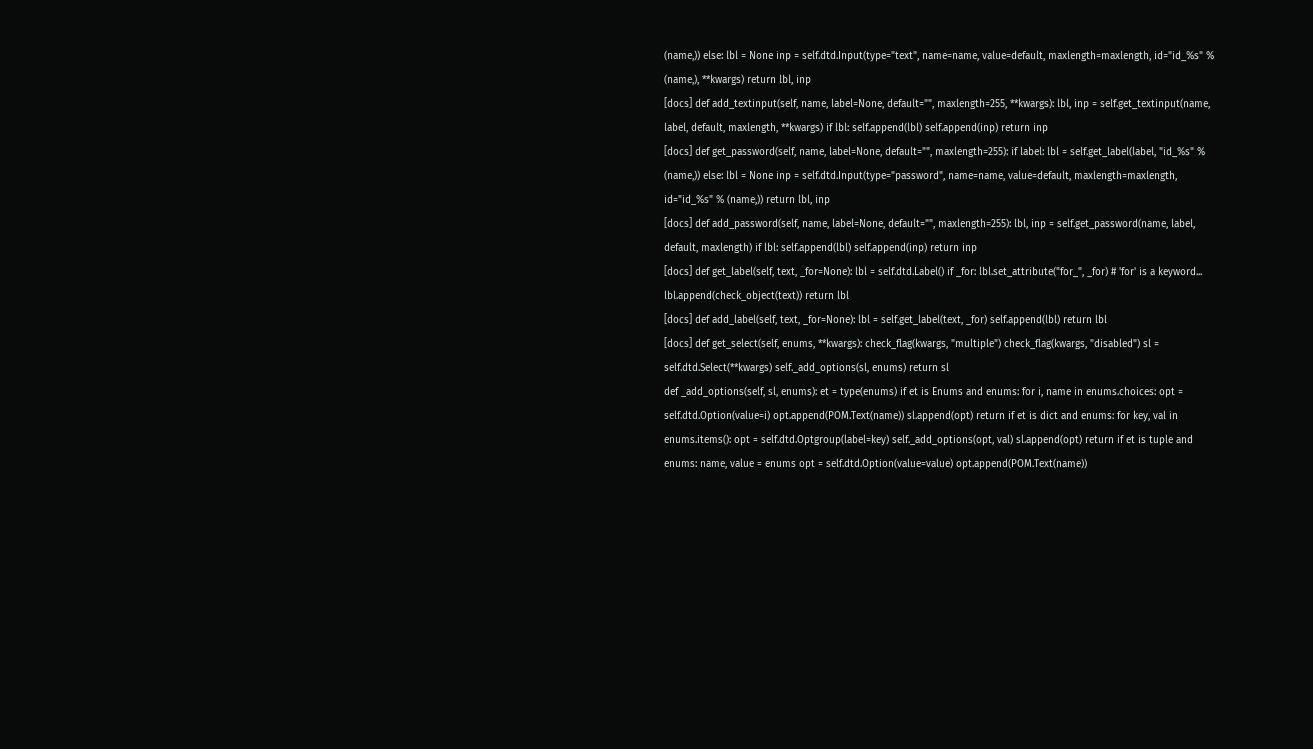(name,)) else: lbl = None inp = self.dtd.Input(type="text", name=name, value=default, maxlength=maxlength, id="id_%s" % (name,), **kwargs) return lbl, inp
[docs] def add_textinput(self, name, label=None, default="", maxlength=255, **kwargs): lbl, inp = self.get_textinput(name, label, default, maxlength, **kwargs) if lbl: self.append(lbl) self.append(inp) return inp
[docs] def get_password(self, name, label=None, default="", maxlength=255): if label: lbl = self.get_label(label, "id_%s" % (name,)) else: lbl = None inp = self.dtd.Input(type="password", name=name, value=default, maxlength=maxlength, id="id_%s" % (name,)) return lbl, inp
[docs] def add_password(self, name, label=None, default="", maxlength=255): lbl, inp = self.get_password(name, label, default, maxlength) if lbl: self.append(lbl) self.append(inp) return inp
[docs] def get_label(self, text, _for=None): lbl = self.dtd.Label() if _for: lbl.set_attribute("for_", _for) # 'for' is a keyword... lbl.append(check_object(text)) return lbl
[docs] def add_label(self, text, _for=None): lbl = self.get_label(text, _for) self.append(lbl) return lbl
[docs] def get_select(self, enums, **kwargs): check_flag(kwargs, "multiple") check_flag(kwargs, "disabled") sl = self.dtd.Select(**kwargs) self._add_options(sl, enums) return sl
def _add_options(self, sl, enums): et = type(enums) if et is Enums and enums: for i, name in enums.choices: opt = self.dtd.Option(value=i) opt.append(POM.Text(name)) sl.append(opt) return if et is dict and enums: for key, val in enums.items(): opt = self.dtd.Optgroup(label=key) self._add_options(opt, val) sl.append(opt) return if et is tuple and enums: name, value = enums opt = self.dtd.Option(value=value) opt.append(POM.Text(name))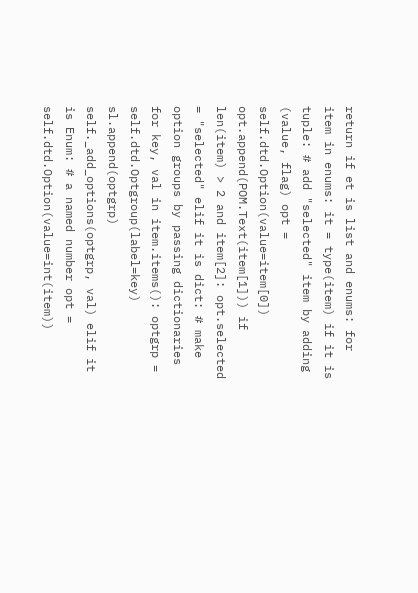return if et is list and enums: for item in enums: it = type(item) if it is tuple: # add "selected" item by adding (value, flag) opt = self.dtd.Option(value=item[0]) opt.append(POM.Text(item[1])) if len(item) > 2 and item[2]: opt.selected = "selected" elif it is dict: # make option groups by passing dictionaries for key, val in item.items(): optgrp = self.dtd.Optgroup(label=key) sl.append(optgrp) self._add_options(optgrp, val) elif it is Enum: # a named number opt = self.dtd.Option(value=int(item))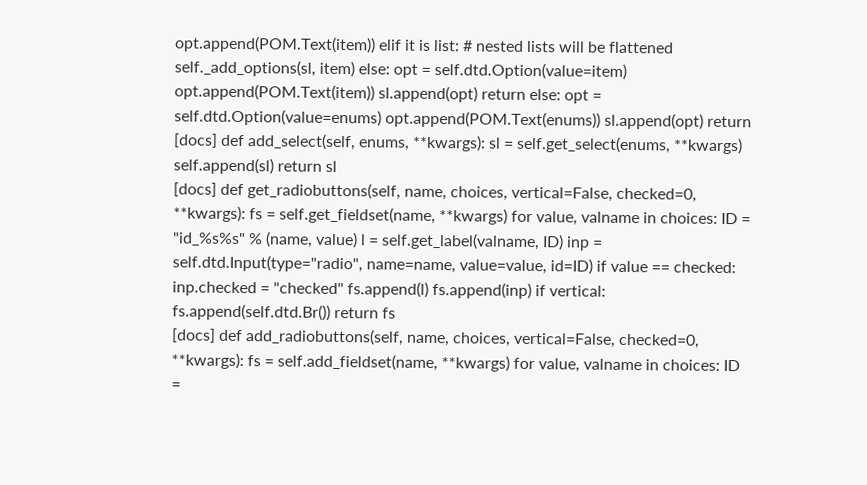opt.append(POM.Text(item)) elif it is list: # nested lists will be flattened self._add_options(sl, item) else: opt = self.dtd.Option(value=item) opt.append(POM.Text(item)) sl.append(opt) return else: opt = self.dtd.Option(value=enums) opt.append(POM.Text(enums)) sl.append(opt) return
[docs] def add_select(self, enums, **kwargs): sl = self.get_select(enums, **kwargs) self.append(sl) return sl
[docs] def get_radiobuttons(self, name, choices, vertical=False, checked=0, **kwargs): fs = self.get_fieldset(name, **kwargs) for value, valname in choices: ID = "id_%s%s" % (name, value) l = self.get_label(valname, ID) inp = self.dtd.Input(type="radio", name=name, value=value, id=ID) if value == checked: inp.checked = "checked" fs.append(l) fs.append(inp) if vertical: fs.append(self.dtd.Br()) return fs
[docs] def add_radiobuttons(self, name, choices, vertical=False, checked=0, **kwargs): fs = self.add_fieldset(name, **kwargs) for value, valname in choices: ID =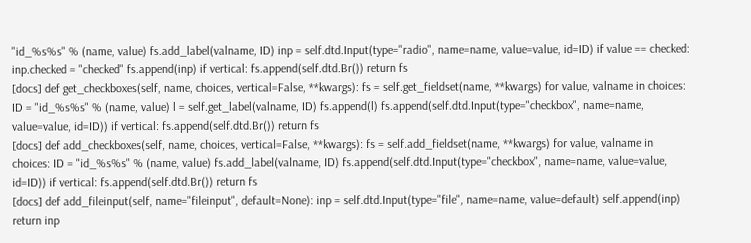"id_%s%s" % (name, value) fs.add_label(valname, ID) inp = self.dtd.Input(type="radio", name=name, value=value, id=ID) if value == checked: inp.checked = "checked" fs.append(inp) if vertical: fs.append(self.dtd.Br()) return fs
[docs] def get_checkboxes(self, name, choices, vertical=False, **kwargs): fs = self.get_fieldset(name, **kwargs) for value, valname in choices: ID = "id_%s%s" % (name, value) l = self.get_label(valname, ID) fs.append(l) fs.append(self.dtd.Input(type="checkbox", name=name, value=value, id=ID)) if vertical: fs.append(self.dtd.Br()) return fs
[docs] def add_checkboxes(self, name, choices, vertical=False, **kwargs): fs = self.add_fieldset(name, **kwargs) for value, valname in choices: ID = "id_%s%s" % (name, value) fs.add_label(valname, ID) fs.append(self.dtd.Input(type="checkbox", name=name, value=value, id=ID)) if vertical: fs.append(self.dtd.Br()) return fs
[docs] def add_fileinput(self, name="fileinput", default=None): inp = self.dtd.Input(type="file", name=name, value=default) self.append(inp) return inp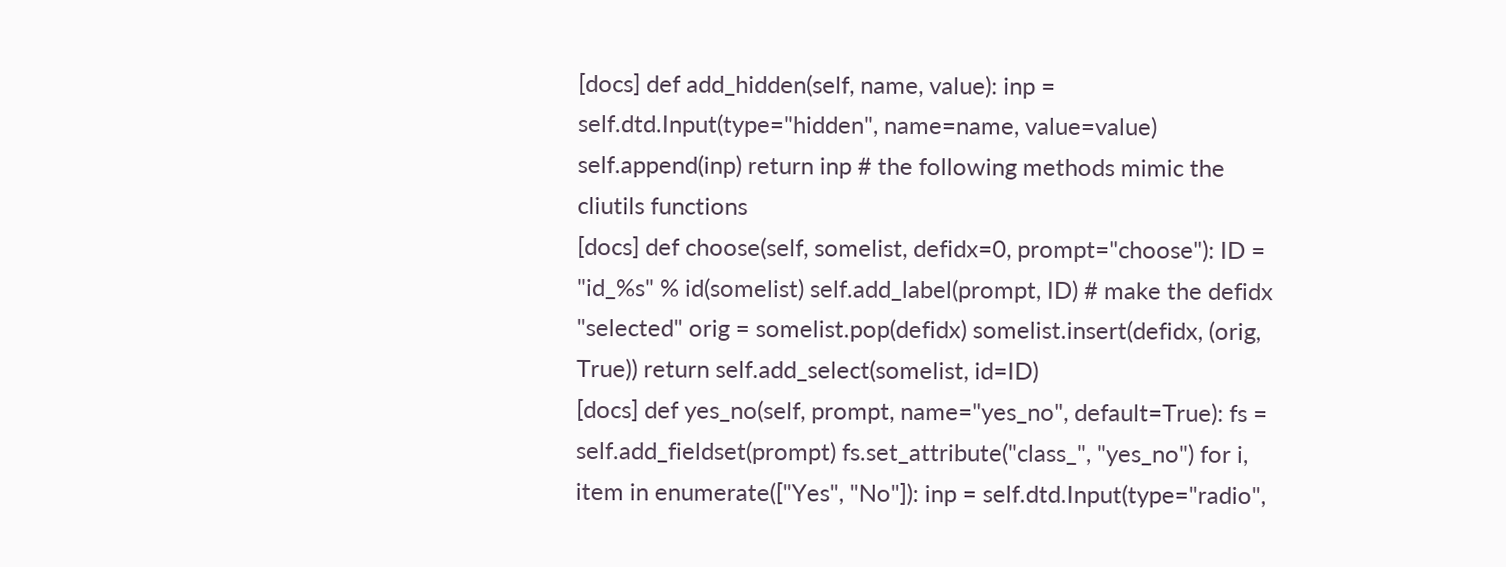[docs] def add_hidden(self, name, value): inp = self.dtd.Input(type="hidden", name=name, value=value) self.append(inp) return inp # the following methods mimic the cliutils functions
[docs] def choose(self, somelist, defidx=0, prompt="choose"): ID = "id_%s" % id(somelist) self.add_label(prompt, ID) # make the defidx "selected" orig = somelist.pop(defidx) somelist.insert(defidx, (orig, True)) return self.add_select(somelist, id=ID)
[docs] def yes_no(self, prompt, name="yes_no", default=True): fs = self.add_fieldset(prompt) fs.set_attribute("class_", "yes_no") for i, item in enumerate(["Yes", "No"]): inp = self.dtd.Input(type="radio",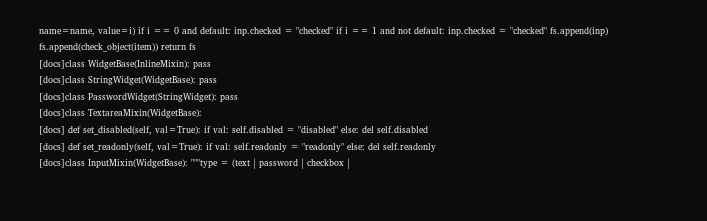name=name, value=i) if i == 0 and default: inp.checked = "checked" if i == 1 and not default: inp.checked = "checked" fs.append(inp) fs.append(check_object(item)) return fs
[docs]class WidgetBase(InlineMixin): pass
[docs]class StringWidget(WidgetBase): pass
[docs]class PasswordWidget(StringWidget): pass
[docs]class TextareaMixin(WidgetBase):
[docs] def set_disabled(self, val=True): if val: self.disabled = "disabled" else: del self.disabled
[docs] def set_readonly(self, val=True): if val: self.readonly = "readonly" else: del self.readonly
[docs]class InputMixin(WidgetBase): """type = (text | password | checkbox |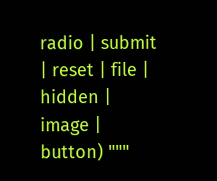radio | submit | reset | file | hidden | image | button) """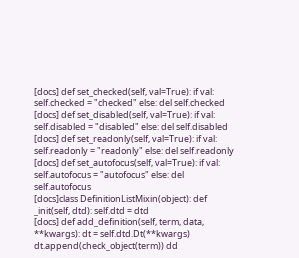[docs] def set_checked(self, val=True): if val: self.checked = "checked" else: del self.checked
[docs] def set_disabled(self, val=True): if val: self.disabled = "disabled" else: del self.disabled
[docs] def set_readonly(self, val=True): if val: self.readonly = "readonly" else: del self.readonly
[docs] def set_autofocus(self, val=True): if val: self.autofocus = "autofocus" else: del self.autofocus
[docs]class DefinitionListMixin(object): def _init(self, dtd): self.dtd = dtd
[docs] def add_definition(self, term, data, **kwargs): dt = self.dtd.Dt(**kwargs) dt.append(check_object(term)) dd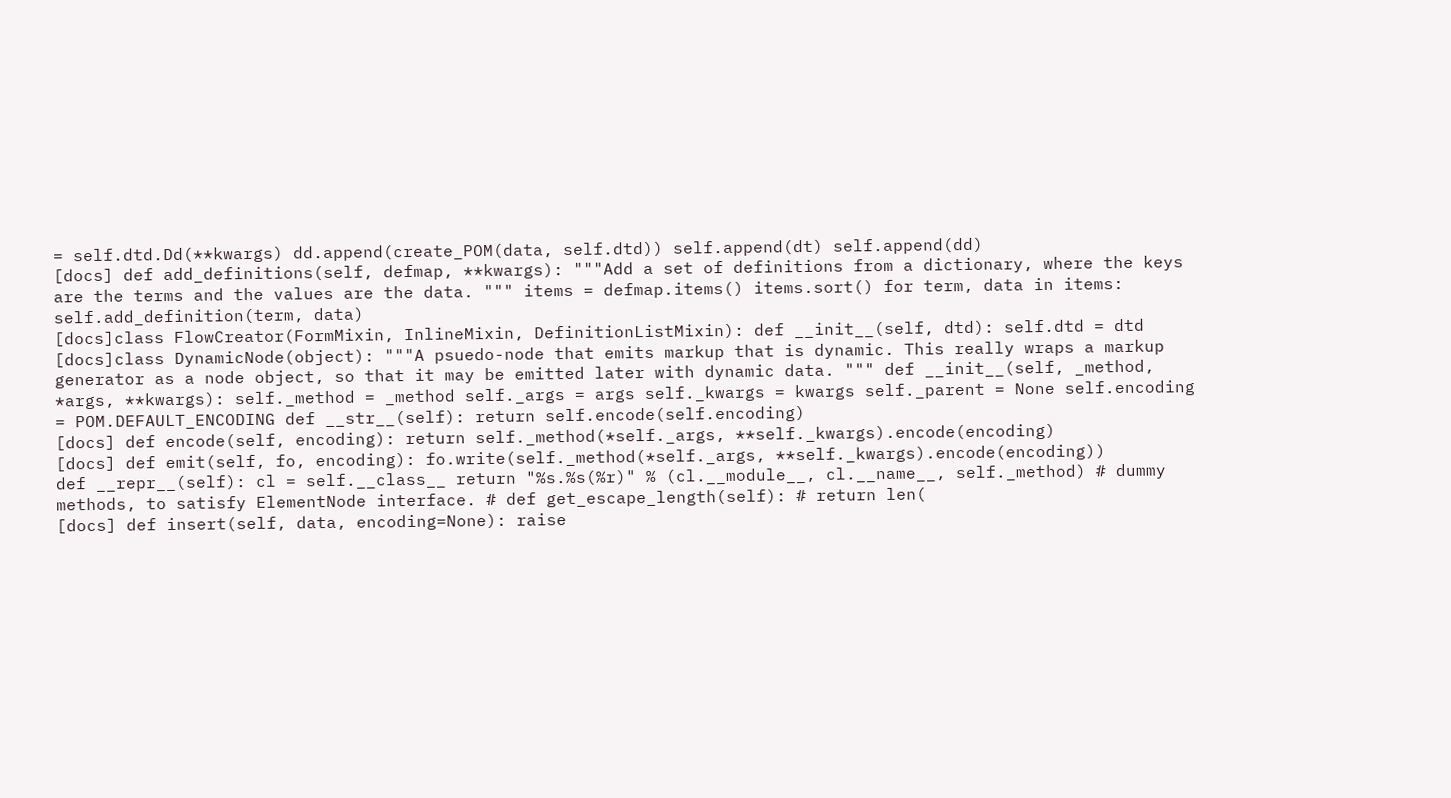= self.dtd.Dd(**kwargs) dd.append(create_POM(data, self.dtd)) self.append(dt) self.append(dd)
[docs] def add_definitions(self, defmap, **kwargs): """Add a set of definitions from a dictionary, where the keys are the terms and the values are the data. """ items = defmap.items() items.sort() for term, data in items: self.add_definition(term, data)
[docs]class FlowCreator(FormMixin, InlineMixin, DefinitionListMixin): def __init__(self, dtd): self.dtd = dtd
[docs]class DynamicNode(object): """A psuedo-node that emits markup that is dynamic. This really wraps a markup generator as a node object, so that it may be emitted later with dynamic data. """ def __init__(self, _method, *args, **kwargs): self._method = _method self._args = args self._kwargs = kwargs self._parent = None self.encoding = POM.DEFAULT_ENCODING def __str__(self): return self.encode(self.encoding)
[docs] def encode(self, encoding): return self._method(*self._args, **self._kwargs).encode(encoding)
[docs] def emit(self, fo, encoding): fo.write(self._method(*self._args, **self._kwargs).encode(encoding))
def __repr__(self): cl = self.__class__ return "%s.%s(%r)" % (cl.__module__, cl.__name__, self._method) # dummy methods, to satisfy ElementNode interface. # def get_escape_length(self): # return len(
[docs] def insert(self, data, encoding=None): raise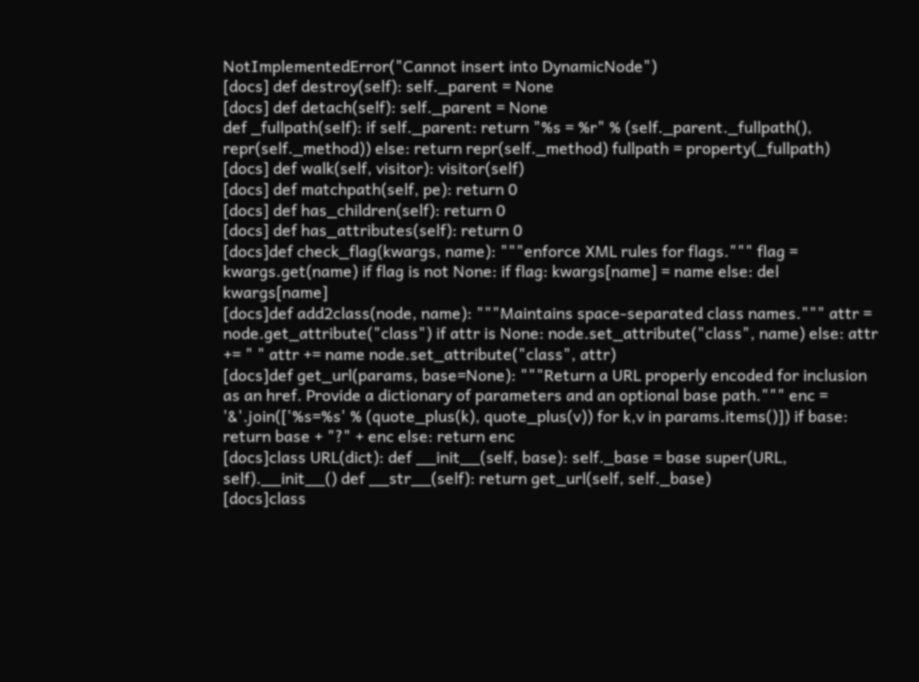NotImplementedError("Cannot insert into DynamicNode")
[docs] def destroy(self): self._parent = None
[docs] def detach(self): self._parent = None
def _fullpath(self): if self._parent: return "%s = %r" % (self._parent._fullpath(), repr(self._method)) else: return repr(self._method) fullpath = property(_fullpath)
[docs] def walk(self, visitor): visitor(self)
[docs] def matchpath(self, pe): return 0
[docs] def has_children(self): return 0
[docs] def has_attributes(self): return 0
[docs]def check_flag(kwargs, name): """enforce XML rules for flags.""" flag = kwargs.get(name) if flag is not None: if flag: kwargs[name] = name else: del kwargs[name]
[docs]def add2class(node, name): """Maintains space-separated class names.""" attr = node.get_attribute("class") if attr is None: node.set_attribute("class", name) else: attr += " " attr += name node.set_attribute("class", attr)
[docs]def get_url(params, base=None): """Return a URL properly encoded for inclusion as an href. Provide a dictionary of parameters and an optional base path.""" enc = '&'.join(['%s=%s' % (quote_plus(k), quote_plus(v)) for k,v in params.items()]) if base: return base + "?" + enc else: return enc
[docs]class URL(dict): def __init__(self, base): self._base = base super(URL, self).__init__() def __str__(self): return get_url(self, self._base)
[docs]class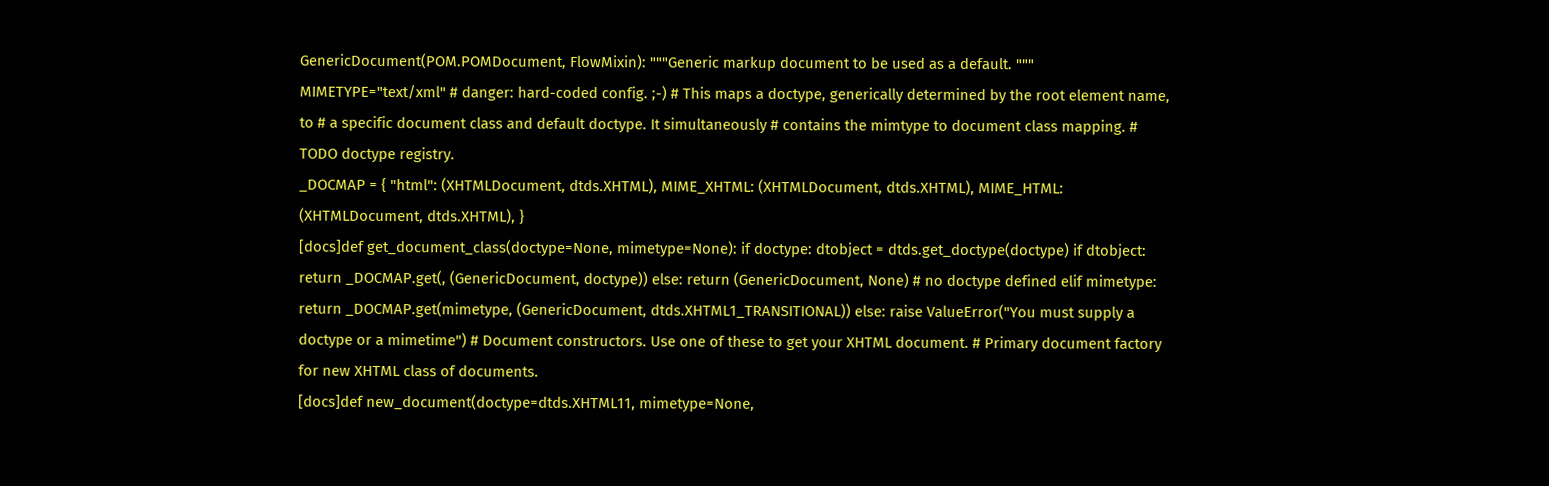GenericDocument(POM.POMDocument, FlowMixin): """Generic markup document to be used as a default. """ MIMETYPE="text/xml" # danger: hard-coded config. ;-) # This maps a doctype, generically determined by the root element name, to # a specific document class and default doctype. It simultaneously # contains the mimtype to document class mapping. # TODO doctype registry.
_DOCMAP = { "html": (XHTMLDocument, dtds.XHTML), MIME_XHTML: (XHTMLDocument, dtds.XHTML), MIME_HTML: (XHTMLDocument, dtds.XHTML), }
[docs]def get_document_class(doctype=None, mimetype=None): if doctype: dtobject = dtds.get_doctype(doctype) if dtobject: return _DOCMAP.get(, (GenericDocument, doctype)) else: return (GenericDocument, None) # no doctype defined elif mimetype: return _DOCMAP.get(mimetype, (GenericDocument, dtds.XHTML1_TRANSITIONAL)) else: raise ValueError("You must supply a doctype or a mimetime") # Document constructors. Use one of these to get your XHTML document. # Primary document factory for new XHTML class of documents.
[docs]def new_document(doctype=dtds.XHTML11, mimetype=None,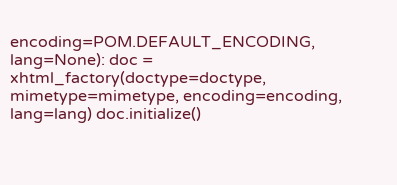encoding=POM.DEFAULT_ENCODING, lang=None): doc = xhtml_factory(doctype=doctype, mimetype=mimetype, encoding=encoding, lang=lang) doc.initialize()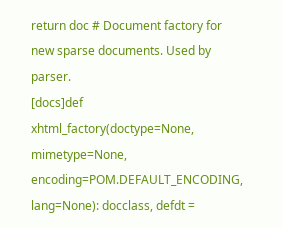return doc # Document factory for new sparse documents. Used by parser.
[docs]def xhtml_factory(doctype=None, mimetype=None, encoding=POM.DEFAULT_ENCODING, lang=None): docclass, defdt =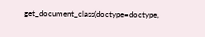get_document_class(doctype=doctype,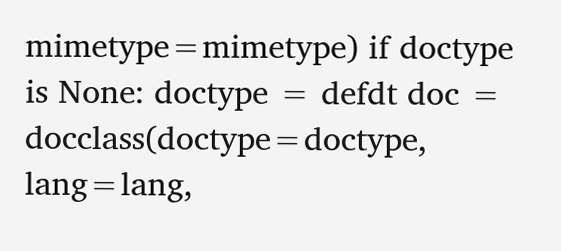mimetype=mimetype) if doctype is None: doctype = defdt doc = docclass(doctype=doctype, lang=lang,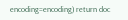encoding=encoding) return doc